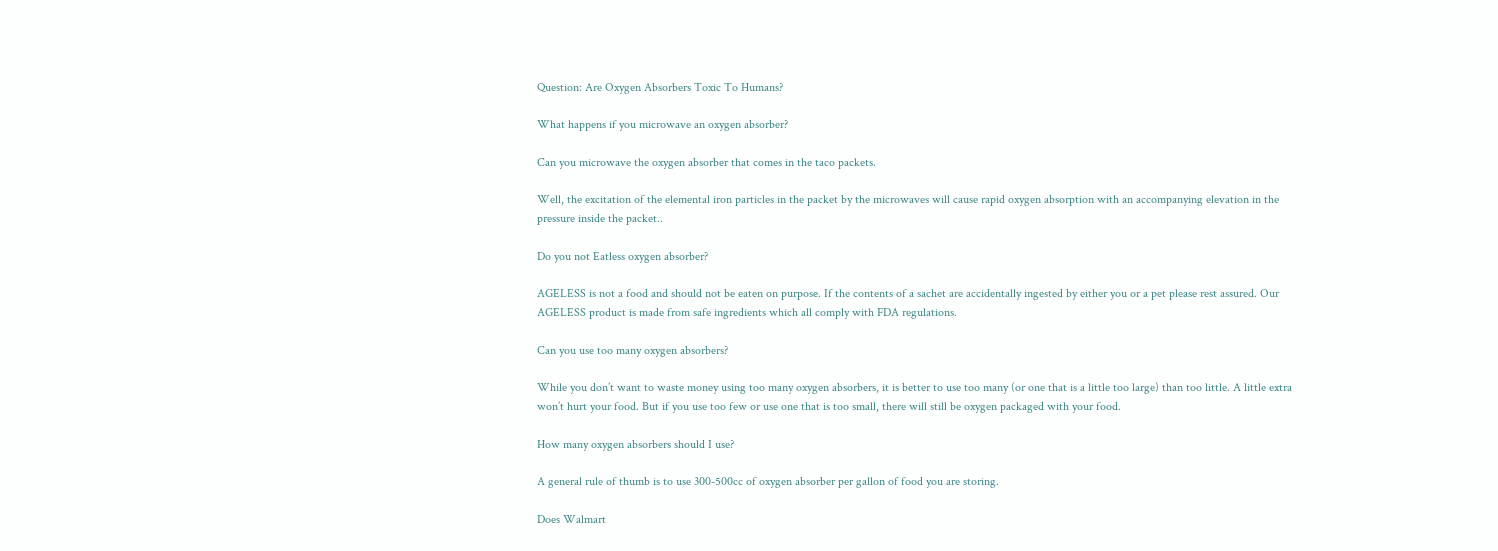Question: Are Oxygen Absorbers Toxic To Humans?

What happens if you microwave an oxygen absorber?

Can you microwave the oxygen absorber that comes in the taco packets.

Well, the excitation of the elemental iron particles in the packet by the microwaves will cause rapid oxygen absorption with an accompanying elevation in the pressure inside the packet..

Do you not Eatless oxygen absorber?

AGELESS is not a food and should not be eaten on purpose. If the contents of a sachet are accidentally ingested by either you or a pet please rest assured. Our AGELESS product is made from safe ingredients which all comply with FDA regulations.

Can you use too many oxygen absorbers?

While you don’t want to waste money using too many oxygen absorbers, it is better to use too many (or one that is a little too large) than too little. A little extra won’t hurt your food. But if you use too few or use one that is too small, there will still be oxygen packaged with your food.

How many oxygen absorbers should I use?

A general rule of thumb is to use 300-500cc of oxygen absorber per gallon of food you are storing.

Does Walmart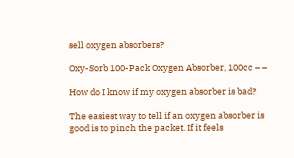sell oxygen absorbers?

Oxy-Sorb 100-Pack Oxygen Absorber, 100cc – –

How do I know if my oxygen absorber is bad?

The easiest way to tell if an oxygen absorber is good is to pinch the packet. If it feels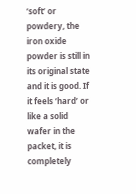‘soft’ or powdery, the iron oxide powder is still in its original state and it is good. If it feels ‘hard’ or like a solid wafer in the packet, it is completely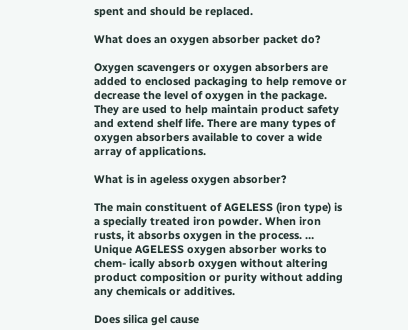spent and should be replaced.

What does an oxygen absorber packet do?

Oxygen scavengers or oxygen absorbers are added to enclosed packaging to help remove or decrease the level of oxygen in the package. They are used to help maintain product safety and extend shelf life. There are many types of oxygen absorbers available to cover a wide array of applications.

What is in ageless oxygen absorber?

The main constituent of AGELESS (iron type) is a specially treated iron powder. When iron rusts, it absorbs oxygen in the process. … Unique AGELESS oxygen absorber works to chem- ically absorb oxygen without altering product composition or purity without adding any chemicals or additives.

Does silica gel cause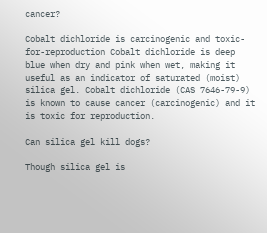cancer?

Cobalt dichloride is carcinogenic and toxic-for-reproduction Cobalt dichloride is deep blue when dry and pink when wet, making it useful as an indicator of saturated (moist) silica gel. Cobalt dichloride (CAS 7646-79-9) is known to cause cancer (carcinogenic) and it is toxic for reproduction.

Can silica gel kill dogs?

Though silica gel is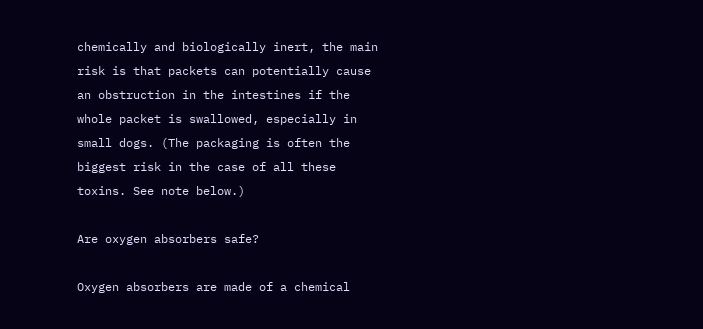chemically and biologically inert, the main risk is that packets can potentially cause an obstruction in the intestines if the whole packet is swallowed, especially in small dogs. (The packaging is often the biggest risk in the case of all these toxins. See note below.)

Are oxygen absorbers safe?

Oxygen absorbers are made of a chemical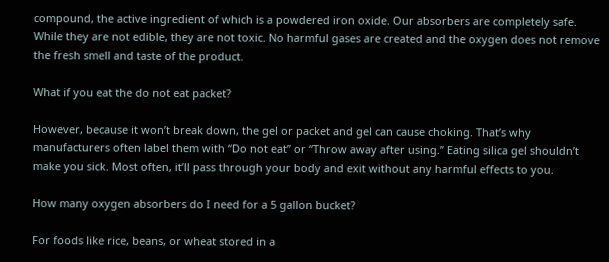compound, the active ingredient of which is a powdered iron oxide. Our absorbers are completely safe. While they are not edible, they are not toxic. No harmful gases are created and the oxygen does not remove the fresh smell and taste of the product.

What if you eat the do not eat packet?

However, because it won’t break down, the gel or packet and gel can cause choking. That’s why manufacturers often label them with “Do not eat” or “Throw away after using.” Eating silica gel shouldn’t make you sick. Most often, it’ll pass through your body and exit without any harmful effects to you.

How many oxygen absorbers do I need for a 5 gallon bucket?

For foods like rice, beans, or wheat stored in a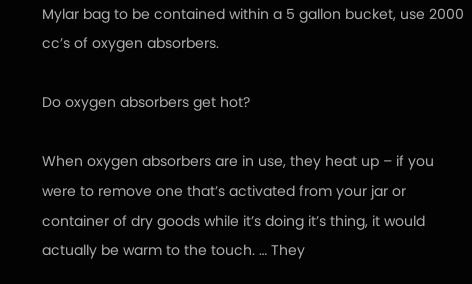Mylar bag to be contained within a 5 gallon bucket, use 2000 cc’s of oxygen absorbers.

Do oxygen absorbers get hot?

When oxygen absorbers are in use, they heat up – if you were to remove one that’s activated from your jar or container of dry goods while it’s doing it’s thing, it would actually be warm to the touch. … They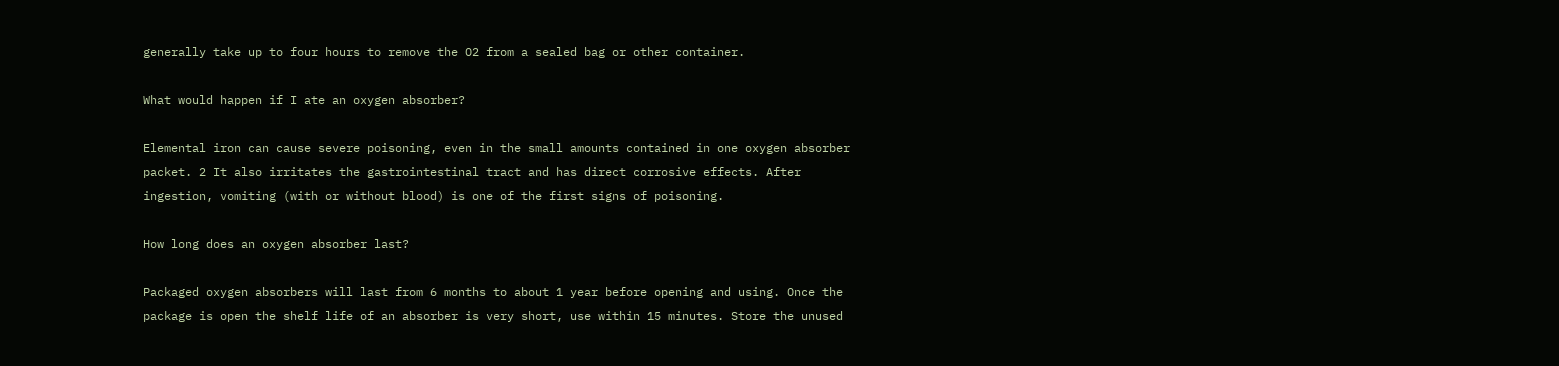generally take up to four hours to remove the O2 from a sealed bag or other container.

What would happen if I ate an oxygen absorber?

Elemental iron can cause severe poisoning, even in the small amounts contained in one oxygen absorber packet. 2 It also irritates the gastrointestinal tract and has direct corrosive effects. After ingestion, vomiting (with or without blood) is one of the first signs of poisoning.

How long does an oxygen absorber last?

Packaged oxygen absorbers will last from 6 months to about 1 year before opening and using. Once the package is open the shelf life of an absorber is very short, use within 15 minutes. Store the unused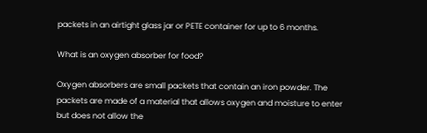packets in an airtight glass jar or PETE container for up to 6 months.

What is an oxygen absorber for food?

Oxygen absorbers are small packets that contain an iron powder. The packets are made of a material that allows oxygen and moisture to enter but does not allow the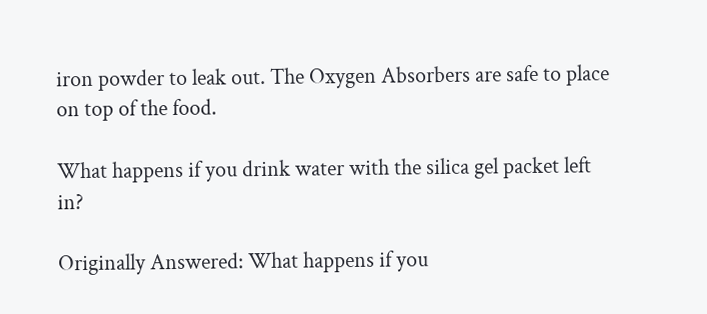iron powder to leak out. The Oxygen Absorbers are safe to place on top of the food.

What happens if you drink water with the silica gel packet left in?

Originally Answered: What happens if you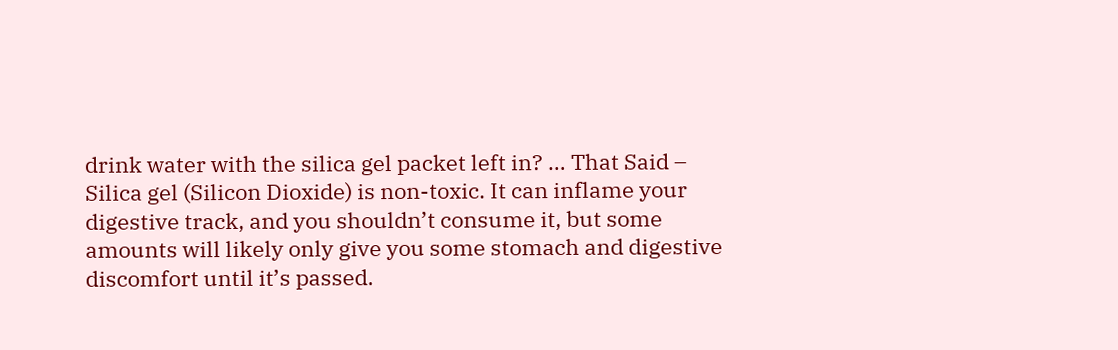drink water with the silica gel packet left in? … That Said – Silica gel (Silicon Dioxide) is non-toxic. It can inflame your digestive track, and you shouldn’t consume it, but some amounts will likely only give you some stomach and digestive discomfort until it’s passed.